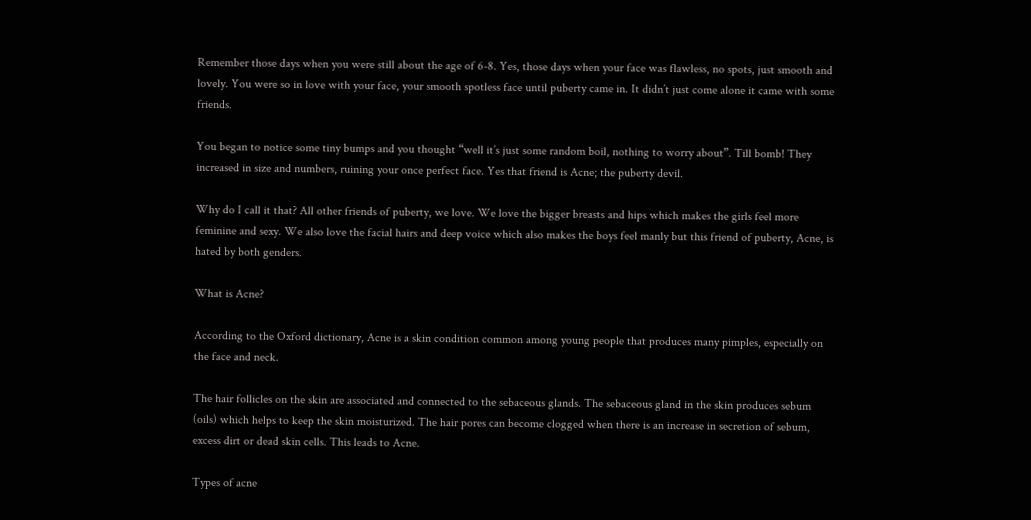Remember those days when you were still about the age of 6-8. Yes, those days when your face was flawless, no spots, just smooth and lovely. You were so in love with your face, your smooth spotless face until puberty came in. It didn’t just come alone it came with some friends.

You began to notice some tiny bumps and you thought “well it’s just some random boil, nothing to worry about”. Till bomb! They increased in size and numbers, ruining your once perfect face. Yes that friend is Acne; the puberty devil.

Why do I call it that? All other friends of puberty, we love. We love the bigger breasts and hips which makes the girls feel more feminine and sexy. We also love the facial hairs and deep voice which also makes the boys feel manly but this friend of puberty, Acne, is hated by both genders.

What is Acne?

According to the Oxford dictionary, Acne is a skin condition common among young people that produces many pimples, especially on the face and neck.

The hair follicles on the skin are associated and connected to the sebaceous glands. The sebaceous gland in the skin produces sebum (oils) which helps to keep the skin moisturized. The hair pores can become clogged when there is an increase in secretion of sebum, excess dirt or dead skin cells. This leads to Acne.

Types of acne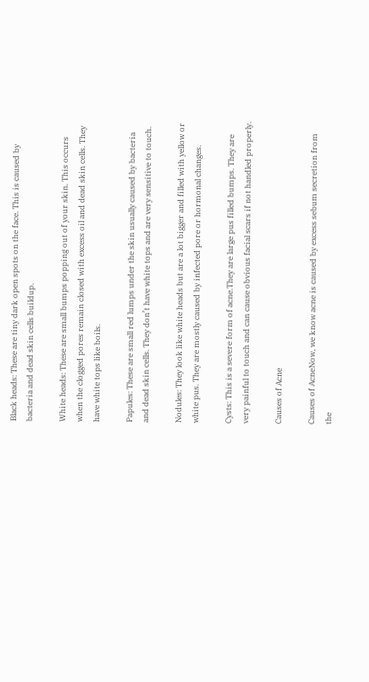Black heads: These are tiny dark open spots on the face. This is caused by bacteria and dead skin cells buildup.

White heads: These are small bumps popping out of your skin. This occurs when the clogged pores remain closed with excess oil and dead skin cells. They have white tops like boils.

Papules: These are small red lumps under the skin usually caused by bacteria and dead skin cells. They don’t have white tops and are very sensitive to touch.

Nodules: They look like white heads but are a lot bigger and filled with yellow or white pus. They are mostly caused by infected pore or hormonal changes.

Cysts: This is a severe form of acne.They are large pus filled bumps. They are very painful to touch and can cause obvious facial scars if not handled properly.

Causes of Acne

Causes of AcneNow, we know acne is caused by excess sebum secretion from the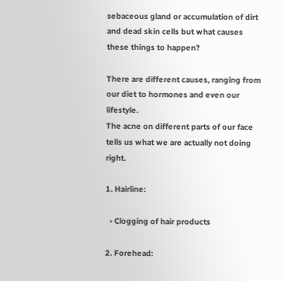sebaceous gland or accumulation of dirt and dead skin cells but what causes these things to happen?

There are different causes, ranging from our diet to hormones and even our lifestyle.
The acne on different parts of our face tells us what we are actually not doing right.

1. Hairline:

  • Clogging of hair products

2. Forehead: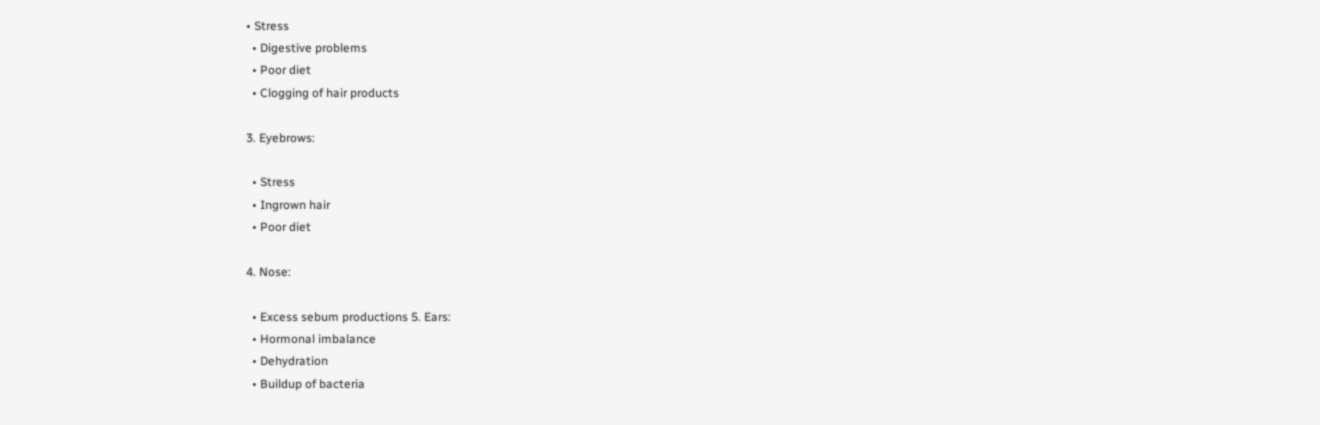• Stress
  • Digestive problems
  • Poor diet
  • Clogging of hair products

3. Eyebrows:

  • Stress
  • Ingrown hair
  • Poor diet

4. Nose:

  • Excess sebum productions 5. Ears:
  • Hormonal imbalance
  • Dehydration
  • Buildup of bacteria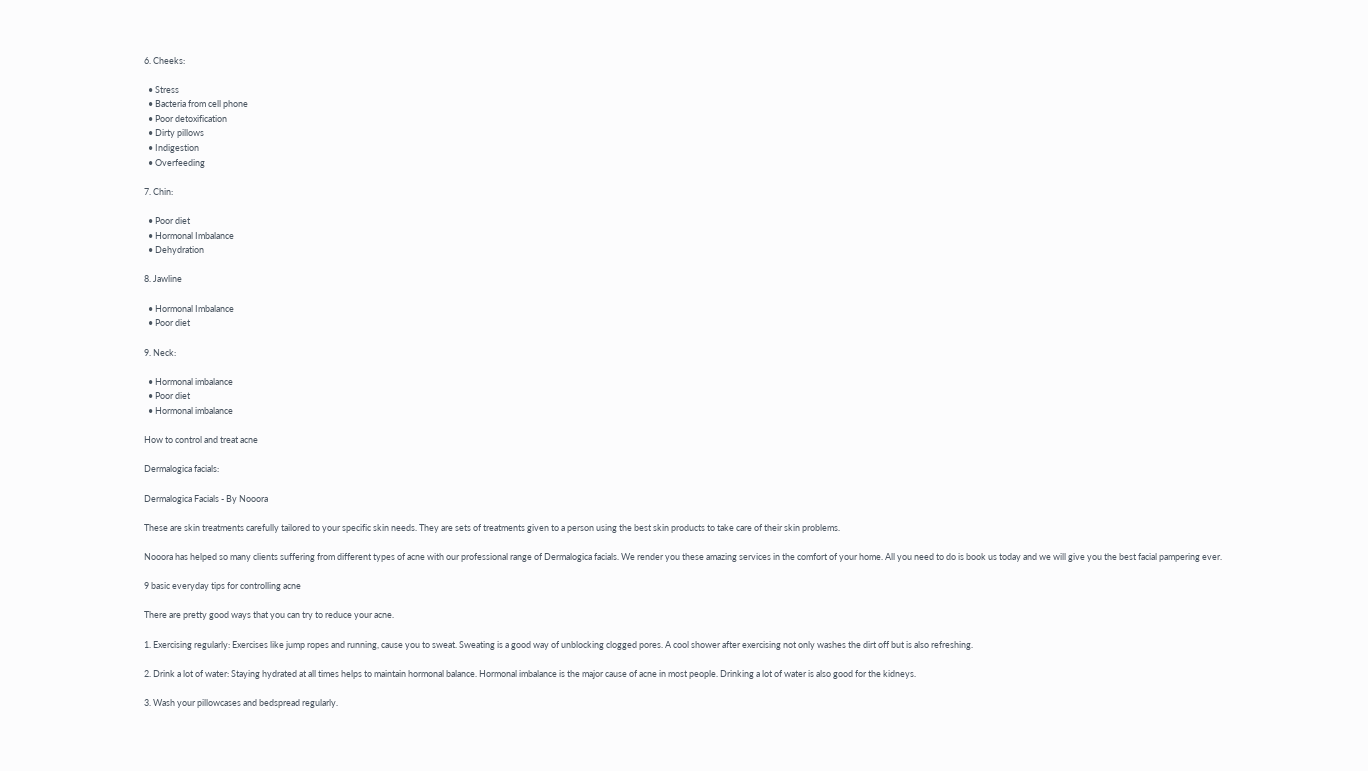6. Cheeks:

  • Stress
  • Bacteria from cell phone
  • Poor detoxification
  • Dirty pillows
  • Indigestion
  • Overfeeding

7. Chin:

  • Poor diet
  • Hormonal Imbalance
  • Dehydration

8. Jawline

  • Hormonal Imbalance
  • Poor diet

9. Neck:

  • Hormonal imbalance
  • Poor diet
  • Hormonal imbalance

How to control and treat acne

Dermalogica facials:

Dermalogica Facials - By Nooora

These are skin treatments carefully tailored to your specific skin needs. They are sets of treatments given to a person using the best skin products to take care of their skin problems.

Nooora has helped so many clients suffering from different types of acne with our professional range of Dermalogica facials. We render you these amazing services in the comfort of your home. All you need to do is book us today and we will give you the best facial pampering ever.

9 basic everyday tips for controlling acne

There are pretty good ways that you can try to reduce your acne.

1. Exercising regularly: Exercises like jump ropes and running, cause you to sweat. Sweating is a good way of unblocking clogged pores. A cool shower after exercising not only washes the dirt off but is also refreshing.

2. Drink a lot of water: Staying hydrated at all times helps to maintain hormonal balance. Hormonal imbalance is the major cause of acne in most people. Drinking a lot of water is also good for the kidneys.

3. Wash your pillowcases and bedspread regularly.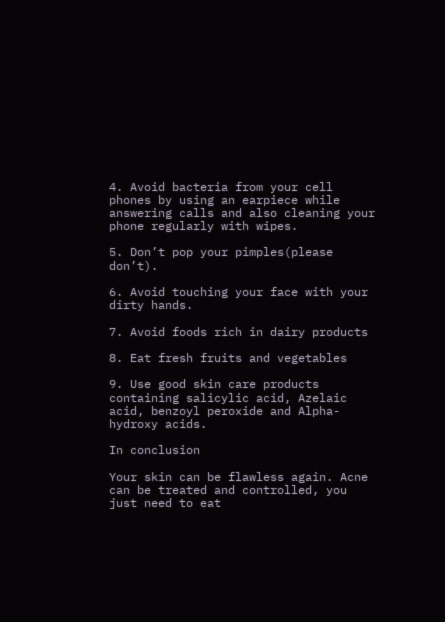4. Avoid bacteria from your cell phones by using an earpiece while answering calls and also cleaning your phone regularly with wipes.

5. Don’t pop your pimples(please don’t).

6. Avoid touching your face with your dirty hands.

7. Avoid foods rich in dairy products

8. Eat fresh fruits and vegetables

9. Use good skin care products containing salicylic acid, Azelaic acid, benzoyl peroxide and Alpha-hydroxy acids.

In conclusion

Your skin can be flawless again. Acne can be treated and controlled, you just need to eat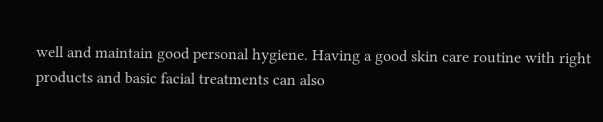well and maintain good personal hygiene. Having a good skin care routine with right products and basic facial treatments can also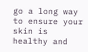go a long way to ensure your skin is healthy and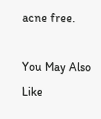acne free.

You May Also Like